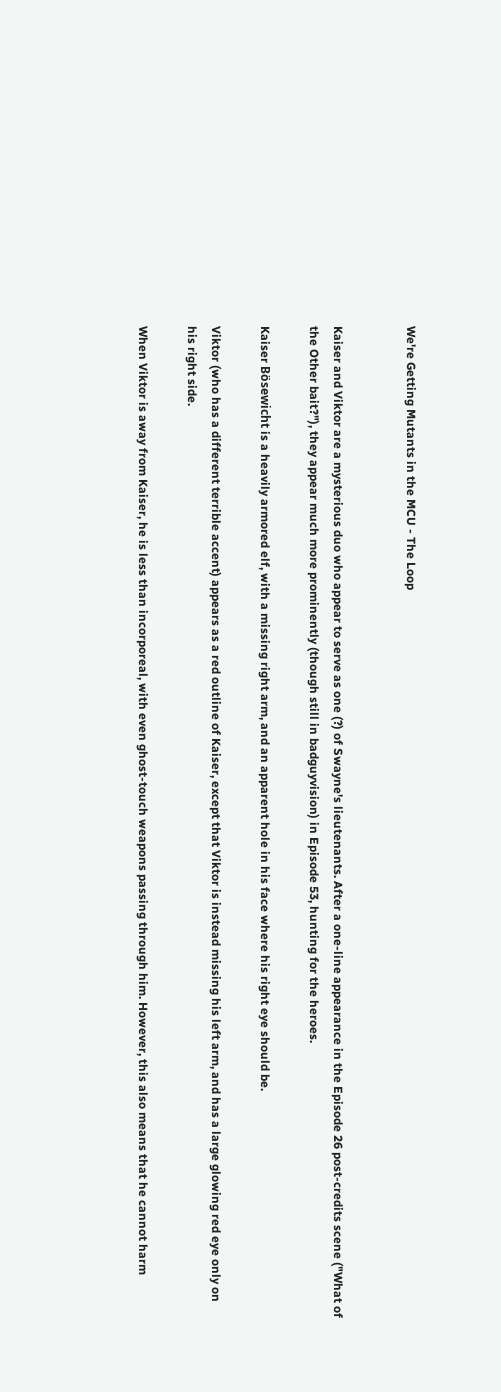We're Getting Mutants in the MCU - The Loop


Kaiser and Viktor are a mysterious duo who appear to serve as one (?) of Swayne's lieutenants. After a one-line appearance in the Episode 26 post-credits scene ("What of the Other bait?"), they appear much more prominently (though still in badguyvision) in Episode 53, hunting for the heroes.

Kaiser Bösewicht is a heavily armored elf, with a missing right arm, and an apparent hole in his face where his right eye should be.

Viktor (who has a different terrible accent) appears as a red outline of Kaiser, except that Viktor is instead missing his left arm, and has a large glowing red eye only on his right side.

When Viktor is away from Kaiser, he is less than incorporeal, with even ghost-touch weapons passing through him. However, this also means that he cannot harm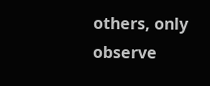others, only observe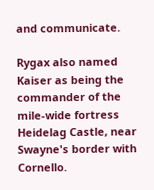and communicate.

Rygax also named Kaiser as being the commander of the mile-wide fortress Heidelag Castle, near Swayne's border with Cornello.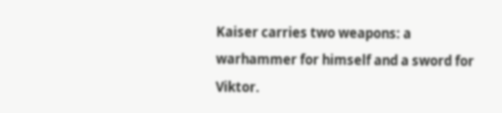Kaiser carries two weapons: a warhammer for himself and a sword for Viktor.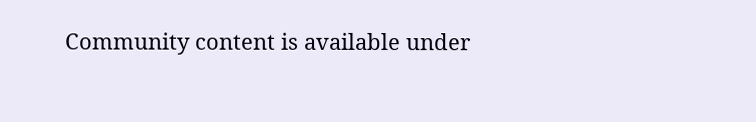Community content is available under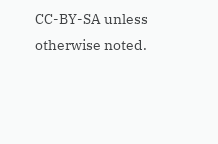CC-BY-SA unless otherwise noted.